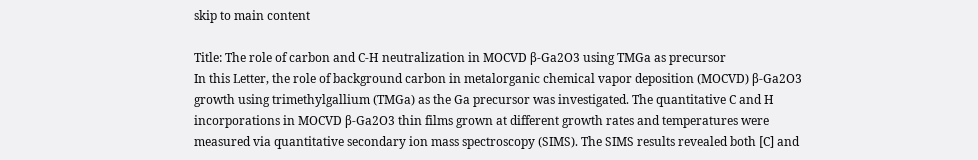skip to main content

Title: The role of carbon and C-H neutralization in MOCVD β-Ga2O3 using TMGa as precursor
In this Letter, the role of background carbon in metalorganic chemical vapor deposition (MOCVD) β-Ga2O3 growth using trimethylgallium (TMGa) as the Ga precursor was investigated. The quantitative C and H incorporations in MOCVD β-Ga2O3 thin films grown at different growth rates and temperatures were measured via quantitative secondary ion mass spectroscopy (SIMS). The SIMS results revealed both [C] and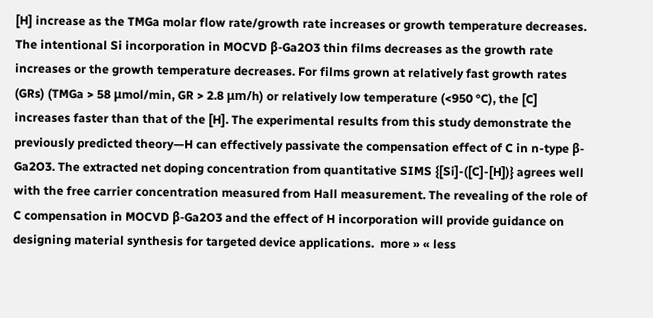[H] increase as the TMGa molar flow rate/growth rate increases or growth temperature decreases. The intentional Si incorporation in MOCVD β-Ga2O3 thin films decreases as the growth rate increases or the growth temperature decreases. For films grown at relatively fast growth rates (GRs) (TMGa > 58 μmol/min, GR > 2.8 μm/h) or relatively low temperature (<950 °C), the [C] increases faster than that of the [H]. The experimental results from this study demonstrate the previously predicted theory—H can effectively passivate the compensation effect of C in n-type β-Ga2O3. The extracted net doping concentration from quantitative SIMS {[Si]-([C]-[H])} agrees well with the free carrier concentration measured from Hall measurement. The revealing of the role of C compensation in MOCVD β-Ga2O3 and the effect of H incorporation will provide guidance on designing material synthesis for targeted device applications.  more » « less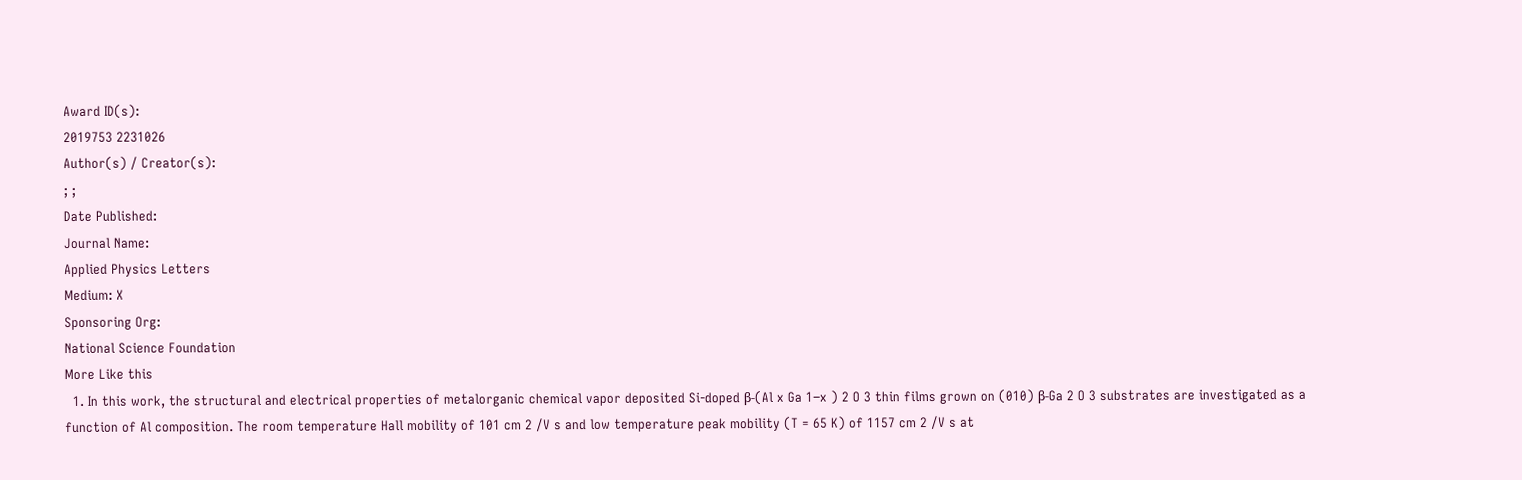Award ID(s):
2019753 2231026
Author(s) / Creator(s):
; ;
Date Published:
Journal Name:
Applied Physics Letters
Medium: X
Sponsoring Org:
National Science Foundation
More Like this
  1. In this work, the structural and electrical properties of metalorganic chemical vapor deposited Si-doped β-(Al x Ga 1−x ) 2 O 3 thin films grown on (010) β-Ga 2 O 3 substrates are investigated as a function of Al composition. The room temperature Hall mobility of 101 cm 2 /V s and low temperature peak mobility (T = 65 K) of 1157 cm 2 /V s at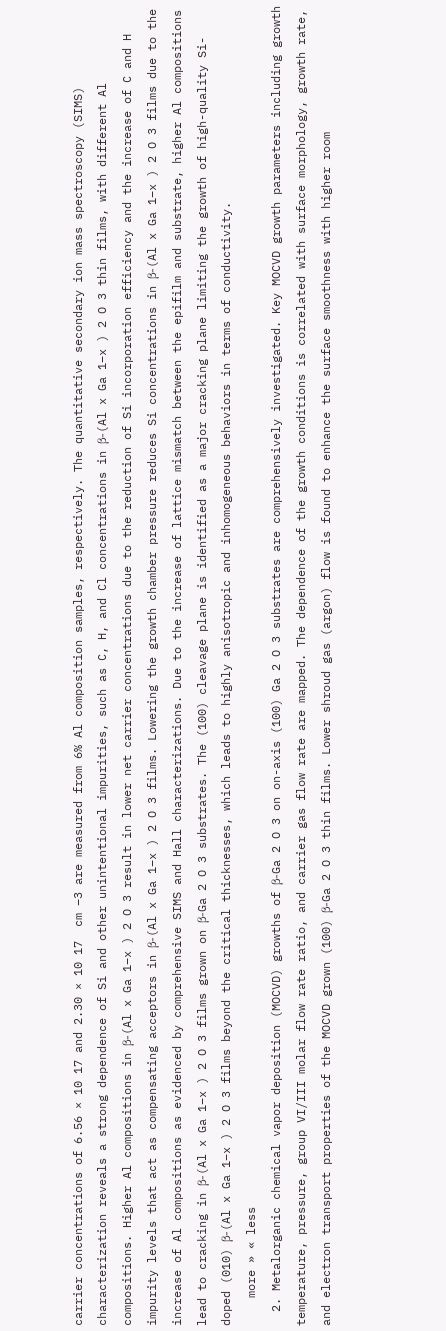carrier concentrations of 6.56 × 10 17 and 2.30 × 10 17  cm −3 are measured from 6% Al composition samples, respectively. The quantitative secondary ion mass spectroscopy (SIMS) characterization reveals a strong dependence of Si and other unintentional impurities, such as C, H, and Cl concentrations in β-(Al x Ga 1−x ) 2 O 3 thin films, with different Al compositions. Higher Al compositions in β-(Al x Ga 1−x ) 2 O 3 result in lower net carrier concentrations due to the reduction of Si incorporation efficiency and the increase of C and H impurity levels that act as compensating acceptors in β-(Al x Ga 1−x ) 2 O 3 films. Lowering the growth chamber pressure reduces Si concentrations in β-(Al x Ga 1−x ) 2 O 3 films due to the increase of Al compositions as evidenced by comprehensive SIMS and Hall characterizations. Due to the increase of lattice mismatch between the epifilm and substrate, higher Al compositions lead to cracking in β-(Al x Ga 1−x ) 2 O 3 films grown on β-Ga 2 O 3 substrates. The (100) cleavage plane is identified as a major cracking plane limiting the growth of high-quality Si-doped (010) β-(Al x Ga 1−x ) 2 O 3 films beyond the critical thicknesses, which leads to highly anisotropic and inhomogeneous behaviors in terms of conductivity.
    more » « less
  2. Metalorganic chemical vapor deposition (MOCVD) growths of β-Ga 2 O 3 on on-axis (100) Ga 2 O 3 substrates are comprehensively investigated. Key MOCVD growth parameters including growth temperature, pressure, group VI/III molar flow rate ratio, and carrier gas flow rate are mapped. The dependence of the growth conditions is correlated with surface morphology, growth rate, and electron transport properties of the MOCVD grown (100) β-Ga 2 O 3 thin films. Lower shroud gas (argon) flow is found to enhance the surface smoothness with higher room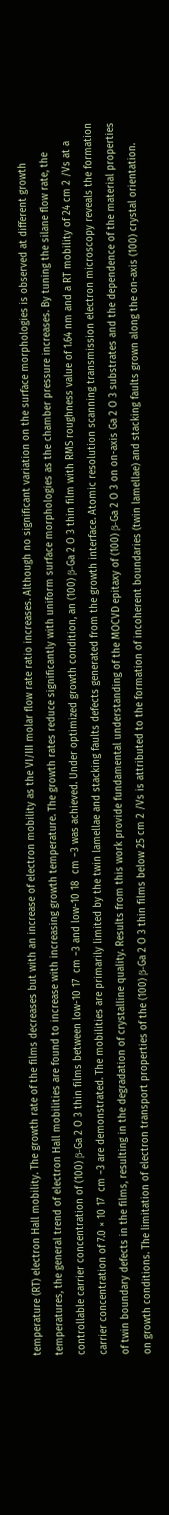temperature (RT) electron Hall mobility. The growth rate of the films decreases but with an increase of electron mobility as the VI/III molar flow rate ratio increases. Although no significant variation on the surface morphologies is observed at different growth temperatures, the general trend of electron Hall mobilities are found to increase with increasing growth temperature. The growth rates reduce significantly with uniform surface morphologies as the chamber pressure increases. By tuning the silane flow rate, the controllable carrier concentration of (100) β-Ga 2 O 3 thin films between low-10 17  cm −3 and low-10 18  cm −3 was achieved. Under optimized growth condition, an (100) β-Ga 2 O 3 thin film with RMS roughness value of 1.64 nm and a RT mobility of 24 cm 2 /Vs at a carrier concentration of 7.0 × 10 17  cm −3 are demonstrated. The mobilities are primarily limited by the twin lamellae and stacking faults defects generated from the growth interface. Atomic resolution scanning transmission electron microscopy reveals the formation of twin boundary defects in the films, resulting in the degradation of crystalline quality. Results from this work provide fundamental understanding of the MOCVD epitaxy of (100) β-Ga 2 O 3 on on-axis Ga 2 O 3 substrates and the dependence of the material properties on growth conditions. The limitation of electron transport properties of the (100) β-Ga 2 O 3 thin films below 25 cm 2 /Vs is attributed to the formation of incoherent boundaries (twin lamellae) and stacking faults grown along the on-axis (100) crystal orientation.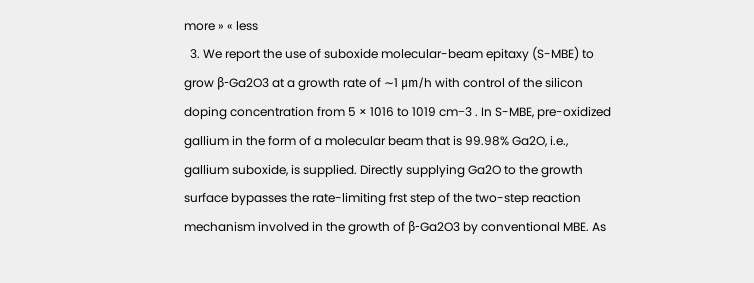more » « less
  3. We report the use of suboxide molecular-beam epitaxy (S-MBE) to grow β-Ga2O3 at a growth rate of ∼1 μm/h with control of the silicon doping concentration from 5 × 1016 to 1019 cm−3 . In S-MBE, pre-oxidized gallium in the form of a molecular beam that is 99.98% Ga2O, i.e., gallium suboxide, is supplied. Directly supplying Ga2O to the growth surface bypasses the rate-limiting frst step of the two-step reaction mechanism involved in the growth of β-Ga2O3 by conventional MBE. As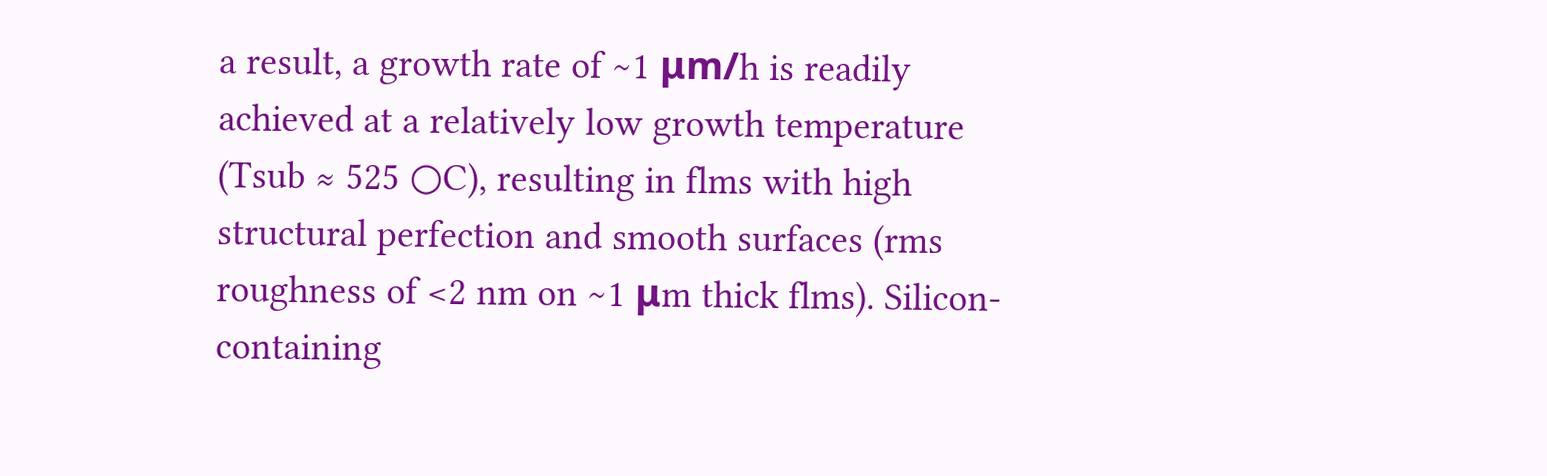a result, a growth rate of ∼1 μm/h is readily achieved at a relatively low growth temperature (Tsub ≈ 525 ○C), resulting in flms with high structural perfection and smooth surfaces (rms roughness of <2 nm on ∼1 μm thick flms). Silicon-containing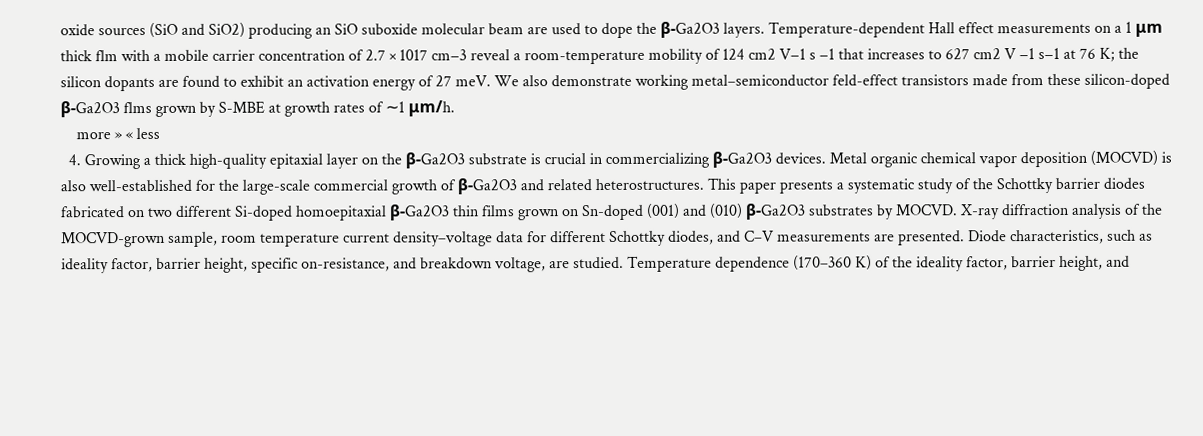oxide sources (SiO and SiO2) producing an SiO suboxide molecular beam are used to dope the β-Ga2O3 layers. Temperature-dependent Hall effect measurements on a 1 μm thick flm with a mobile carrier concentration of 2.7 × 1017 cm−3 reveal a room-temperature mobility of 124 cm2 V−1 s −1 that increases to 627 cm2 V −1 s−1 at 76 K; the silicon dopants are found to exhibit an activation energy of 27 meV. We also demonstrate working metal–semiconductor feld-effect transistors made from these silicon-doped β-Ga2O3 flms grown by S-MBE at growth rates of ∼1 μm/h.
    more » « less
  4. Growing a thick high-quality epitaxial layer on the β-Ga2O3 substrate is crucial in commercializing β-Ga2O3 devices. Metal organic chemical vapor deposition (MOCVD) is also well-established for the large-scale commercial growth of β-Ga2O3 and related heterostructures. This paper presents a systematic study of the Schottky barrier diodes fabricated on two different Si-doped homoepitaxial β-Ga2O3 thin films grown on Sn-doped (001) and (010) β-Ga2O3 substrates by MOCVD. X-ray diffraction analysis of the MOCVD-grown sample, room temperature current density–voltage data for different Schottky diodes, and C–V measurements are presented. Diode characteristics, such as ideality factor, barrier height, specific on-resistance, and breakdown voltage, are studied. Temperature dependence (170–360 K) of the ideality factor, barrier height, and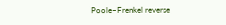Poole–Frenkel reverse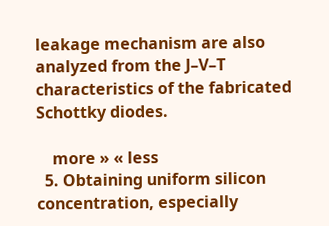leakage mechanism are also analyzed from the J–V–T characteristics of the fabricated Schottky diodes.

    more » « less
  5. Obtaining uniform silicon concentration, especially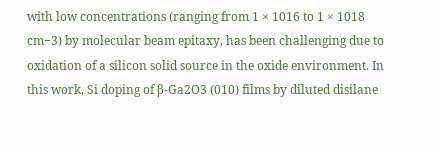with low concentrations (ranging from 1 × 1016 to 1 × 1018 cm−3) by molecular beam epitaxy, has been challenging due to oxidation of a silicon solid source in the oxide environment. In this work, Si doping of β-Ga2O3 (010) films by diluted disilane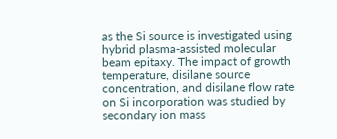as the Si source is investigated using hybrid plasma-assisted molecular beam epitaxy. The impact of growth temperature, disilane source concentration, and disilane flow rate on Si incorporation was studied by secondary ion mass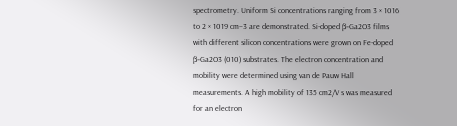spectrometry. Uniform Si concentrations ranging from 3 × 1016 to 2 × 1019 cm−3 are demonstrated. Si-doped β-Ga2O3 films with different silicon concentrations were grown on Fe-doped β-Ga2O3 (010) substrates. The electron concentration and mobility were determined using van de Pauw Hall measurements. A high mobility of 135 cm2/V s was measured for an electron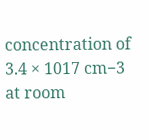concentration of 3.4 × 1017 cm−3 at room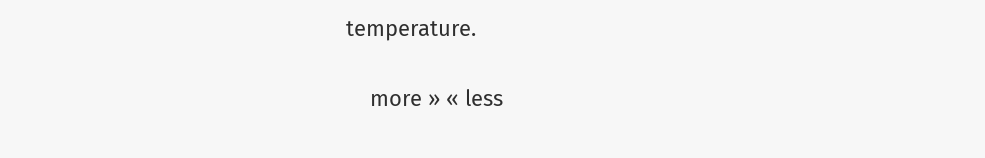temperature.

    more » « less